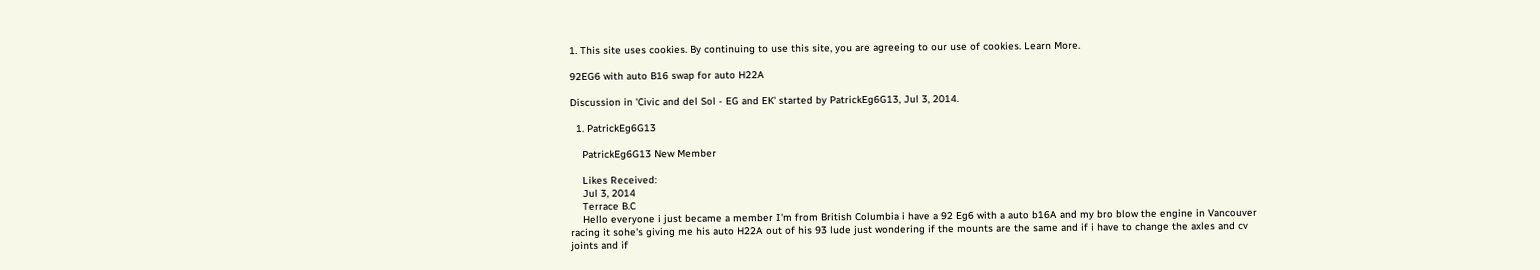1. This site uses cookies. By continuing to use this site, you are agreeing to our use of cookies. Learn More.

92EG6 with auto B16 swap for auto H22A

Discussion in 'Civic and del Sol - EG and EK' started by PatrickEg6G13, Jul 3, 2014.

  1. PatrickEg6G13

    PatrickEg6G13 New Member

    Likes Received:
    Jul 3, 2014
    Terrace B.C
    Hello everyone i just became a member I'm from British Columbia i have a 92 Eg6 with a auto b16A and my bro blow the engine in Vancouver racing it sohe's giving me his auto H22A out of his 93 lude just wondering if the mounts are the same and if i have to change the axles and cv joints and if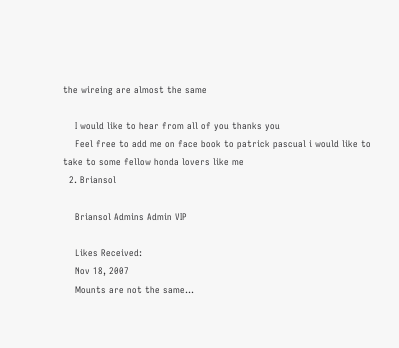the wireing are almost the same

    I would like to hear from all of you thanks you
    Feel free to add me on face book to patrick pascual i would like to take to some fellow honda lovers like me
  2. Briansol

    Briansol Admins Admin VIP

    Likes Received:
    Nov 18, 2007
    Mounts are not the same...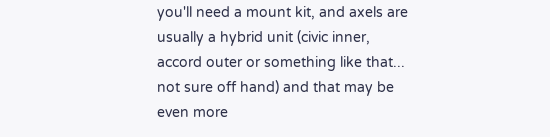you'll need a mount kit, and axels are usually a hybrid unit (civic inner, accord outer or something like that... not sure off hand) and that may be even more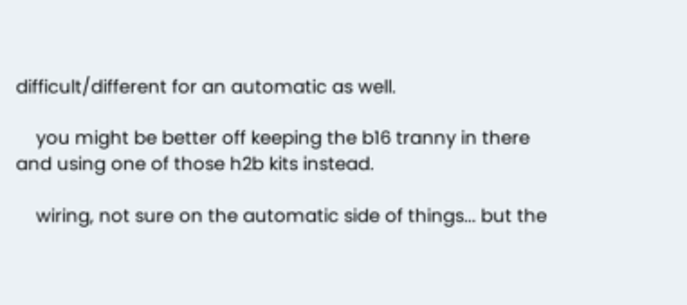difficult/different for an automatic as well.

    you might be better off keeping the b16 tranny in there and using one of those h2b kits instead.

    wiring, not sure on the automatic side of things... but the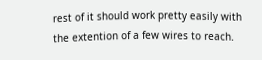rest of it should work pretty easily with the extention of a few wires to reach.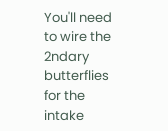You'll need to wire the 2ndary butterflies for the intake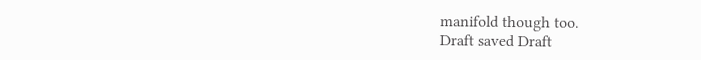manifold though too.
Draft saved Draft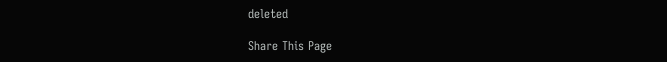deleted

Share This Page